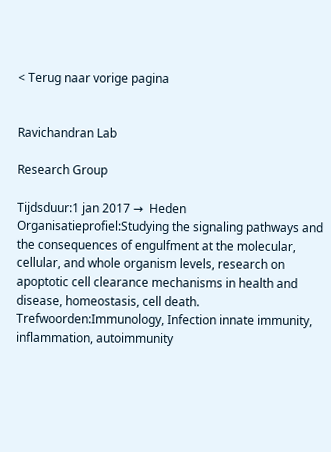< Terug naar vorige pagina


Ravichandran Lab

Research Group

Tijdsduur:1 jan 2017 →  Heden
Organisatieprofiel:Studying the signaling pathways and the consequences of engulfment at the molecular, cellular, and whole organism levels, research on apoptotic cell clearance mechanisms in health and disease, homeostasis, cell death.
Trefwoorden:Immunology, Infection innate immunity, inflammation, autoimmunity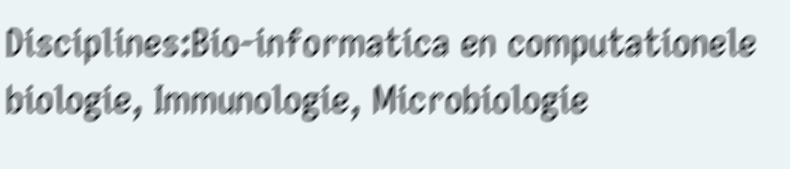Disciplines:Bio-informatica en computationele biologie, Immunologie, Microbiologie